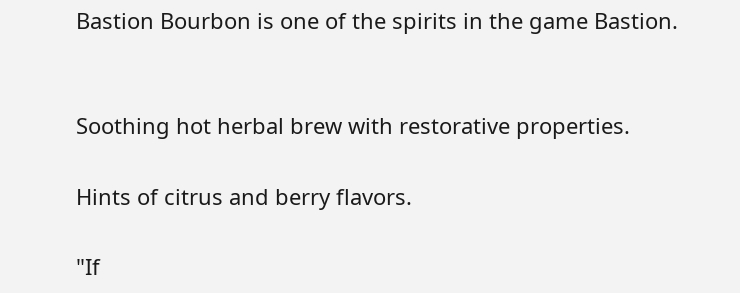Bastion Bourbon is one of the spirits in the game Bastion.


Soothing hot herbal brew with restorative properties.

Hints of citrus and berry flavors.

"If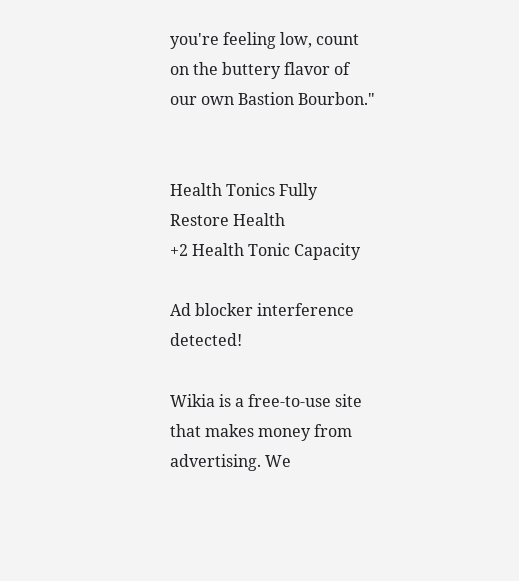you're feeling low, count on the buttery flavor of our own Bastion Bourbon."


Health Tonics Fully Restore Health
+2 Health Tonic Capacity

Ad blocker interference detected!

Wikia is a free-to-use site that makes money from advertising. We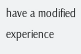have a modified experience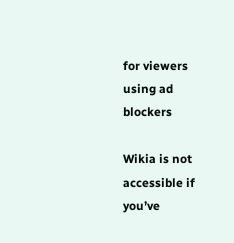for viewers using ad blockers

Wikia is not accessible if you’ve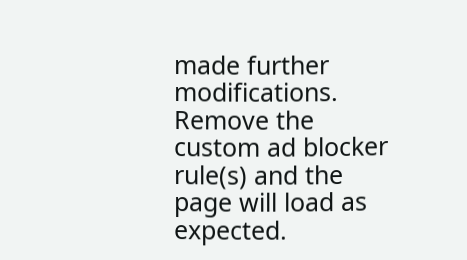made further modifications. Remove the custom ad blocker rule(s) and the page will load as expected.